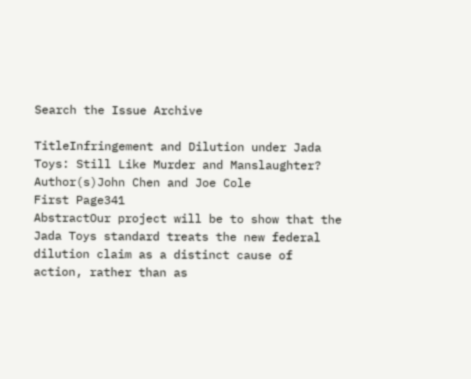Search the Issue Archive

TitleInfringement and Dilution under Jada Toys: Still Like Murder and Manslaughter?
Author(s)John Chen and Joe Cole
First Page341
AbstractOur project will be to show that the Jada Toys standard treats the new federal dilution claim as a distinct cause of action, rather than as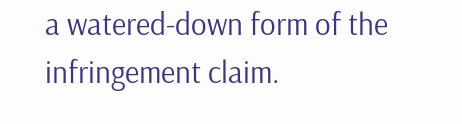a watered-down form of the infringement claim.